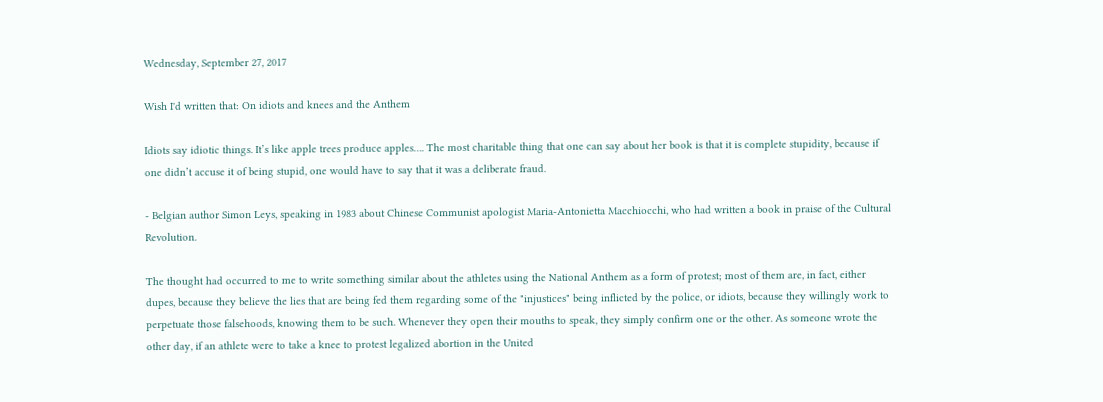Wednesday, September 27, 2017

Wish I'd written that: On idiots and knees and the Anthem

Idiots say idiotic things. It’s like apple trees produce apples…. The most charitable thing that one can say about her book is that it is complete stupidity, because if one didn’t accuse it of being stupid, one would have to say that it was a deliberate fraud.

- Belgian author Simon Leys, speaking in 1983 about Chinese Communist apologist Maria-Antonietta Macchiocchi, who had written a book in praise of the Cultural Revolution.

The thought had occurred to me to write something similar about the athletes using the National Anthem as a form of protest; most of them are, in fact, either dupes, because they believe the lies that are being fed them regarding some of the "injustices" being inflicted by the police, or idiots, because they willingly work to perpetuate those falsehoods, knowing them to be such. Whenever they open their mouths to speak, they simply confirm one or the other. As someone wrote the other day, if an athlete were to take a knee to protest legalized abortion in the United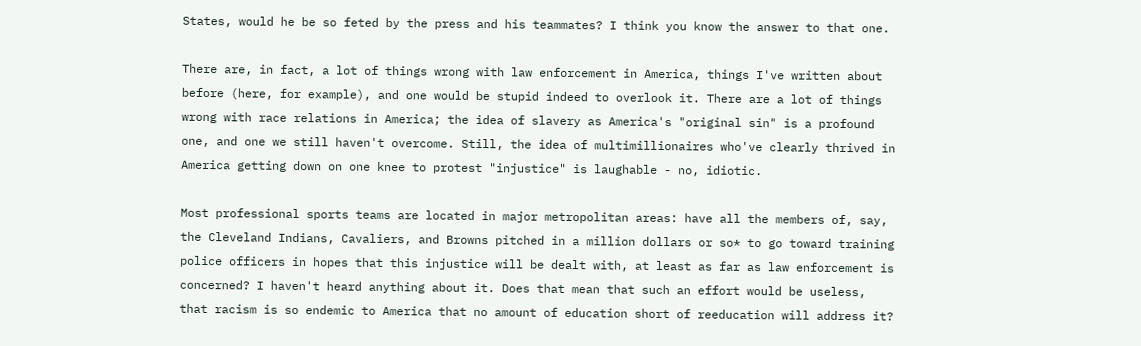States, would he be so feted by the press and his teammates? I think you know the answer to that one.

There are, in fact, a lot of things wrong with law enforcement in America, things I've written about before (here, for example), and one would be stupid indeed to overlook it. There are a lot of things wrong with race relations in America; the idea of slavery as America's "original sin" is a profound one, and one we still haven't overcome. Still, the idea of multimillionaires who've clearly thrived in America getting down on one knee to protest "injustice" is laughable - no, idiotic.

Most professional sports teams are located in major metropolitan areas: have all the members of, say, the Cleveland Indians, Cavaliers, and Browns pitched in a million dollars or so* to go toward training police officers in hopes that this injustice will be dealt with, at least as far as law enforcement is concerned? I haven't heard anything about it. Does that mean that such an effort would be useless, that racism is so endemic to America that no amount of education short of reeducation will address it?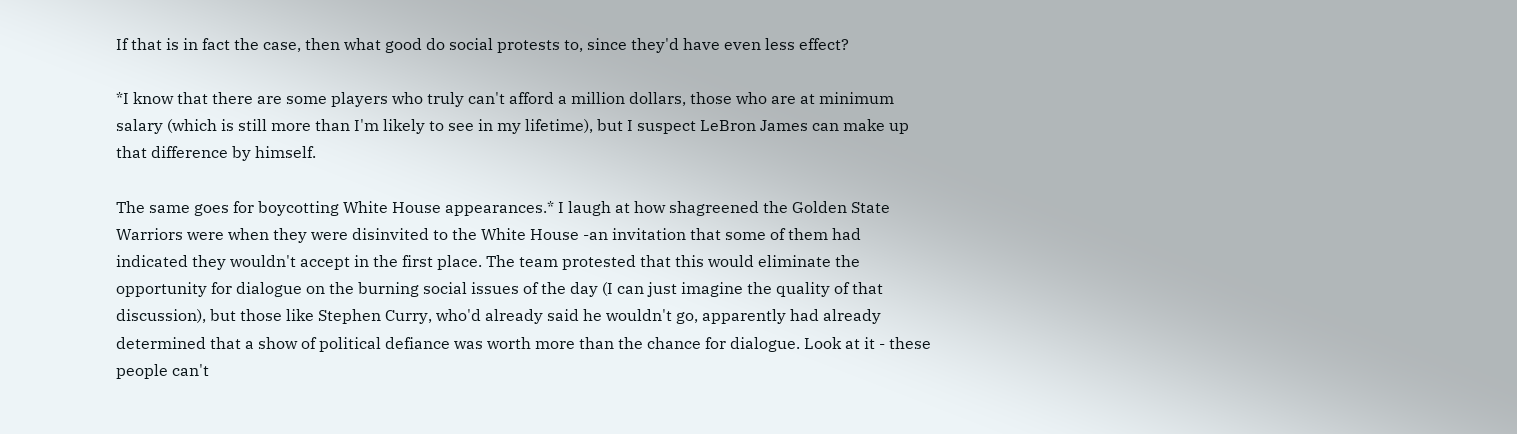If that is in fact the case, then what good do social protests to, since they'd have even less effect?

*I know that there are some players who truly can't afford a million dollars, those who are at minimum salary (which is still more than I'm likely to see in my lifetime), but I suspect LeBron James can make up that difference by himself.

The same goes for boycotting White House appearances.* I laugh at how shagreened the Golden State Warriors were when they were disinvited to the White House -an invitation that some of them had indicated they wouldn't accept in the first place. The team protested that this would eliminate the opportunity for dialogue on the burning social issues of the day (I can just imagine the quality of that discussion), but those like Stephen Curry, who'd already said he wouldn't go, apparently had already determined that a show of political defiance was worth more than the chance for dialogue. Look at it - these people can't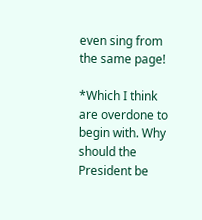even sing from the same page!

*Which I think are overdone to begin with. Why should the President be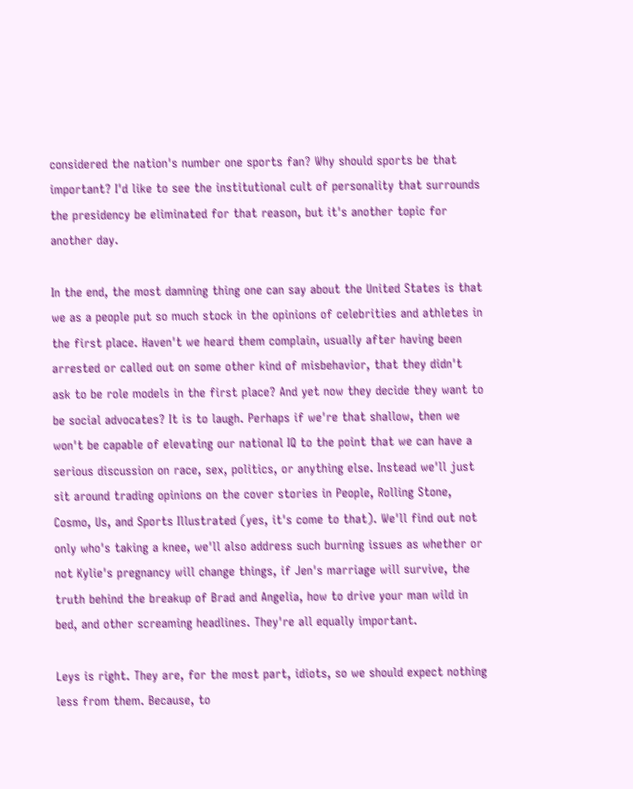considered the nation's number one sports fan? Why should sports be that important? I'd like to see the institutional cult of personality that surrounds the presidency be eliminated for that reason, but it's another topic for another day.

In the end, the most damning thing one can say about the United States is that we as a people put so much stock in the opinions of celebrities and athletes in the first place. Haven't we heard them complain, usually after having been arrested or called out on some other kind of misbehavior, that they didn't ask to be role models in the first place? And yet now they decide they want to be social advocates? It is to laugh. Perhaps if we're that shallow, then we won't be capable of elevating our national IQ to the point that we can have a serious discussion on race, sex, politics, or anything else. Instead we'll just sit around trading opinions on the cover stories in People, Rolling Stone, Cosmo, Us, and Sports Illustrated (yes, it's come to that). We'll find out not only who's taking a knee, we'll also address such burning issues as whether or not Kylie's pregnancy will change things, if Jen's marriage will survive, the truth behind the breakup of Brad and Angelia, how to drive your man wild in bed, and other screaming headlines. They're all equally important.

Leys is right. They are, for the most part, idiots, so we should expect nothing less from them. Because, to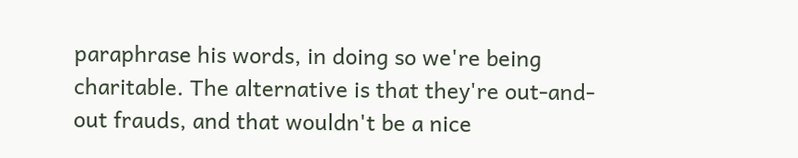paraphrase his words, in doing so we're being charitable. The alternative is that they're out-and-out frauds, and that wouldn't be a nice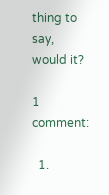thing to say, would it?

1 comment:

  1.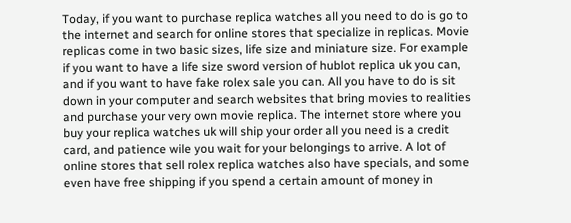Today, if you want to purchase replica watches all you need to do is go to the internet and search for online stores that specialize in replicas. Movie replicas come in two basic sizes, life size and miniature size. For example if you want to have a life size sword version of hublot replica uk you can, and if you want to have fake rolex sale you can. All you have to do is sit down in your computer and search websites that bring movies to realities and purchase your very own movie replica. The internet store where you buy your replica watches uk will ship your order all you need is a credit card, and patience wile you wait for your belongings to arrive. A lot of online stores that sell rolex replica watches also have specials, and some even have free shipping if you spend a certain amount of money in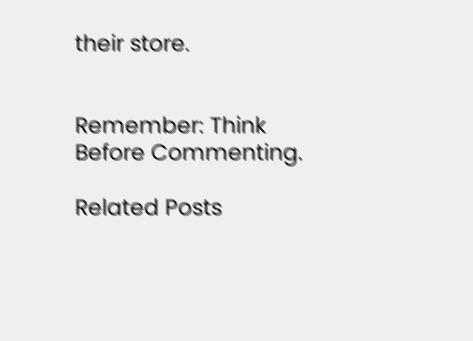their store.


Remember: Think Before Commenting.

Related Posts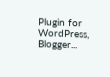Plugin for WordPress, Blogger...